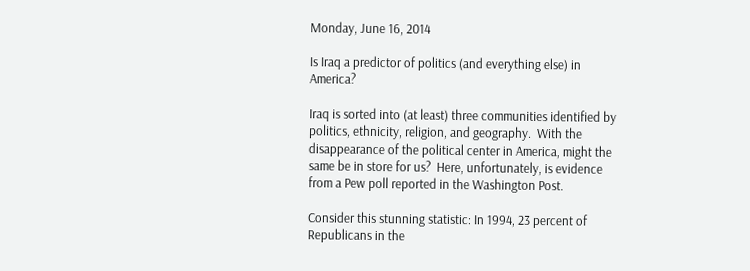Monday, June 16, 2014

Is Iraq a predictor of politics (and everything else) in America?

Iraq is sorted into (at least) three communities identified by politics, ethnicity, religion, and geography.  With the disappearance of the political center in America, might the same be in store for us?  Here, unfortunately, is evidence from a Pew poll reported in the Washington Post.

Consider this stunning statistic: In 1994, 23 percent of Republicans in the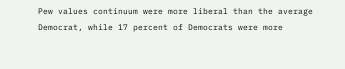Pew values continuum were more liberal than the average Democrat, while 17 percent of Democrats were more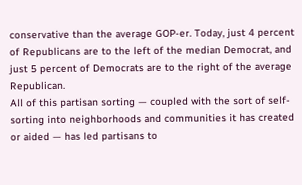conservative than the average GOP-er. Today, just 4 percent of Republicans are to the left of the median Democrat, and just 5 percent of Democrats are to the right of the average Republican.
All of this partisan sorting — coupled with the sort of self-sorting into neighborhoods and communities it has created or aided — has led partisans to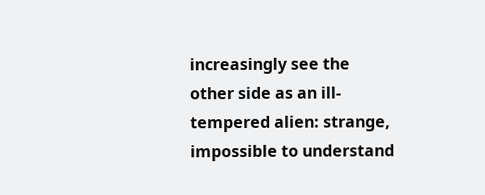increasingly see the other side as an ill-tempered alien: strange, impossible to understand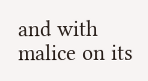and with malice on its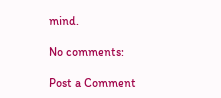mind.

No comments:

Post a Comment